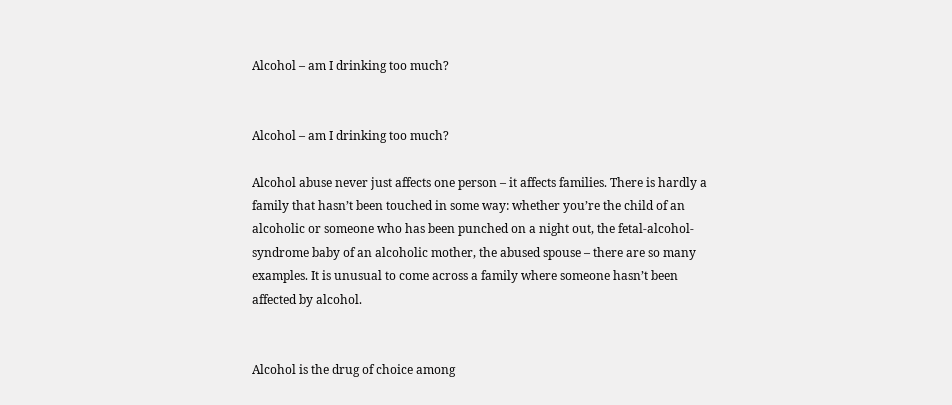Alcohol – am I drinking too much?


Alcohol – am I drinking too much?

Alcohol abuse never just affects one person – it affects families. There is hardly a family that hasn’t been touched in some way: whether you’re the child of an alcoholic or someone who has been punched on a night out, the fetal-alcohol-syndrome baby of an alcoholic mother, the abused spouse – there are so many examples. It is unusual to come across a family where someone hasn’t been affected by alcohol.


Alcohol is the drug of choice among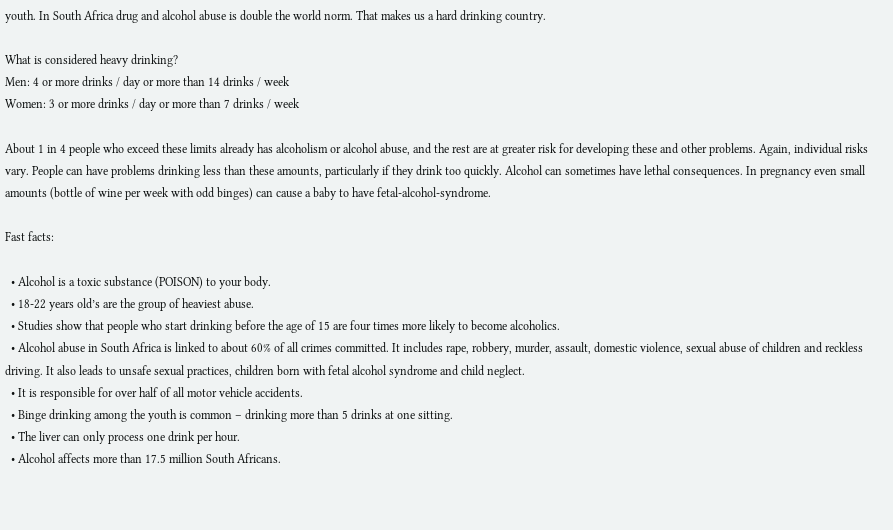youth. In South Africa drug and alcohol abuse is double the world norm. That makes us a hard drinking country.

What is considered heavy drinking?
Men: 4 or more drinks / day or more than 14 drinks / week
Women: 3 or more drinks / day or more than 7 drinks / week

About 1 in 4 people who exceed these limits already has alcoholism or alcohol abuse, and the rest are at greater risk for developing these and other problems. Again, individual risks vary. People can have problems drinking less than these amounts, particularly if they drink too quickly. Alcohol can sometimes have lethal consequences. In pregnancy even small amounts (bottle of wine per week with odd binges) can cause a baby to have fetal-alcohol-syndrome.

Fast facts:

  • Alcohol is a toxic substance (POISON) to your body.
  • 18-22 years old’s are the group of heaviest abuse.
  • Studies show that people who start drinking before the age of 15 are four times more likely to become alcoholics.
  • Alcohol abuse in South Africa is linked to about 60% of all crimes committed. It includes rape, robbery, murder, assault, domestic violence, sexual abuse of children and reckless driving. It also leads to unsafe sexual practices, children born with fetal alcohol syndrome and child neglect.
  • It is responsible for over half of all motor vehicle accidents.
  • Binge drinking among the youth is common – drinking more than 5 drinks at one sitting.
  • The liver can only process one drink per hour.
  • Alcohol affects more than 17.5 million South Africans.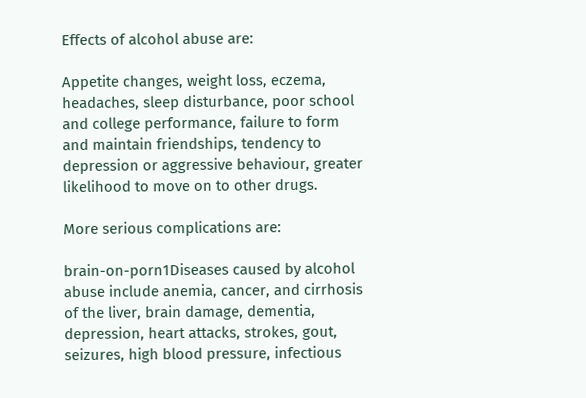Effects of alcohol abuse are:

Appetite changes, weight loss, eczema, headaches, sleep disturbance, poor school and college performance, failure to form and maintain friendships, tendency to depression or aggressive behaviour, greater likelihood to move on to other drugs.

More serious complications are:

brain-on-porn1Diseases caused by alcohol abuse include anemia, cancer, and cirrhosis of the liver, brain damage, dementia, depression, heart attacks, strokes, gout, seizures, high blood pressure, infectious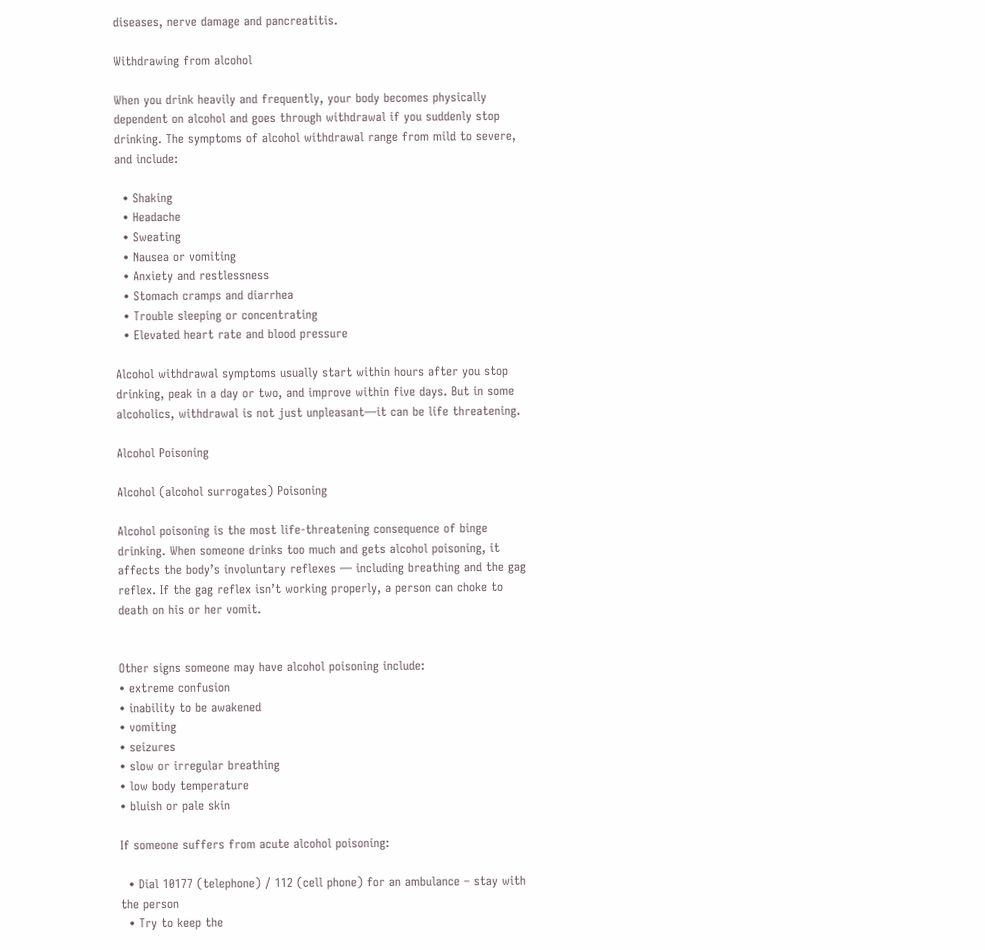diseases, nerve damage and pancreatitis.

Withdrawing from alcohol

When you drink heavily and frequently, your body becomes physically dependent on alcohol and goes through withdrawal if you suddenly stop drinking. The symptoms of alcohol withdrawal range from mild to severe, and include:

  • Shaking
  • Headache
  • Sweating
  • Nausea or vomiting
  • Anxiety and restlessness
  • Stomach cramps and diarrhea
  • Trouble sleeping or concentrating
  • Elevated heart rate and blood pressure

Alcohol withdrawal symptoms usually start within hours after you stop drinking, peak in a day or two, and improve within five days. But in some alcoholics, withdrawal is not just unpleasant—it can be life threatening.

Alcohol Poisoning

Alcohol (alcohol surrogates) Poisoning

Alcohol poisoning is the most life-threatening consequence of binge drinking. When someone drinks too much and gets alcohol poisoning, it affects the body’s involuntary reflexes — including breathing and the gag reflex. If the gag reflex isn’t working properly, a person can choke to death on his or her vomit.


Other signs someone may have alcohol poisoning include:
• extreme confusion
• inability to be awakened
• vomiting
• seizures
• slow or irregular breathing
• low body temperature
• bluish or pale skin

If someone suffers from acute alcohol poisoning:

  • Dial 10177 (telephone) / 112 (cell phone) for an ambulance – stay with the person
  • Try to keep the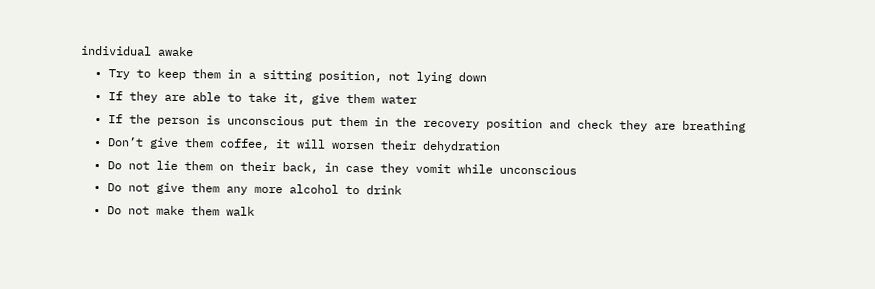individual awake
  • Try to keep them in a sitting position, not lying down
  • If they are able to take it, give them water
  • If the person is unconscious put them in the recovery position and check they are breathing
  • Don’t give them coffee, it will worsen their dehydration
  • Do not lie them on their back, in case they vomit while unconscious
  • Do not give them any more alcohol to drink
  • Do not make them walk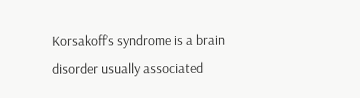Korsakoff’s syndrome is a brain disorder usually associated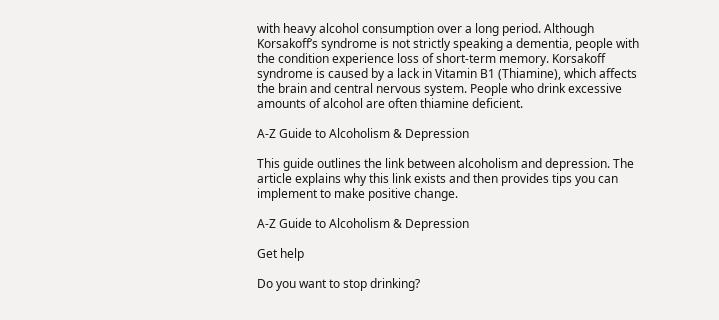with heavy alcohol consumption over a long period. Although Korsakoff’s syndrome is not strictly speaking a dementia, people with the condition experience loss of short-term memory. Korsakoff syndrome is caused by a lack in Vitamin B1 (Thiamine), which affects the brain and central nervous system. People who drink excessive amounts of alcohol are often thiamine deficient.

A-Z Guide to Alcoholism & Depression

This guide outlines the link between alcoholism and depression. The article explains why this link exists and then provides tips you can implement to make positive change.

A-Z Guide to Alcoholism & Depression

Get help

Do you want to stop drinking?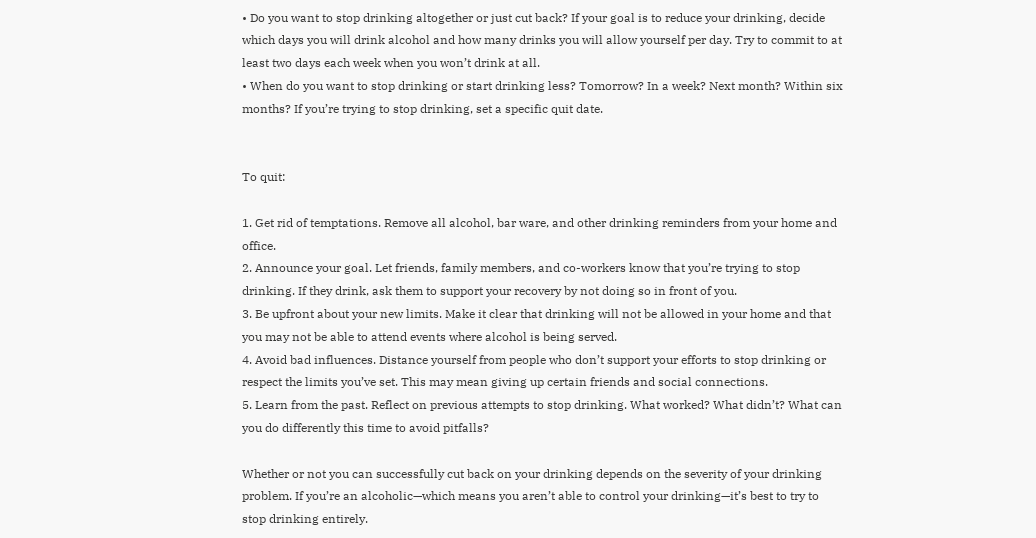• Do you want to stop drinking altogether or just cut back? If your goal is to reduce your drinking, decide which days you will drink alcohol and how many drinks you will allow yourself per day. Try to commit to at least two days each week when you won’t drink at all.
• When do you want to stop drinking or start drinking less? Tomorrow? In a week? Next month? Within six months? If you’re trying to stop drinking, set a specific quit date.


To quit:

1. Get rid of temptations. Remove all alcohol, bar ware, and other drinking reminders from your home and office.
2. Announce your goal. Let friends, family members, and co-workers know that you’re trying to stop drinking. If they drink, ask them to support your recovery by not doing so in front of you.
3. Be upfront about your new limits. Make it clear that drinking will not be allowed in your home and that you may not be able to attend events where alcohol is being served.
4. Avoid bad influences. Distance yourself from people who don’t support your efforts to stop drinking or respect the limits you’ve set. This may mean giving up certain friends and social connections.
5. Learn from the past. Reflect on previous attempts to stop drinking. What worked? What didn’t? What can you do differently this time to avoid pitfalls?

Whether or not you can successfully cut back on your drinking depends on the severity of your drinking problem. If you’re an alcoholic—which means you aren’t able to control your drinking—it’s best to try to stop drinking entirely.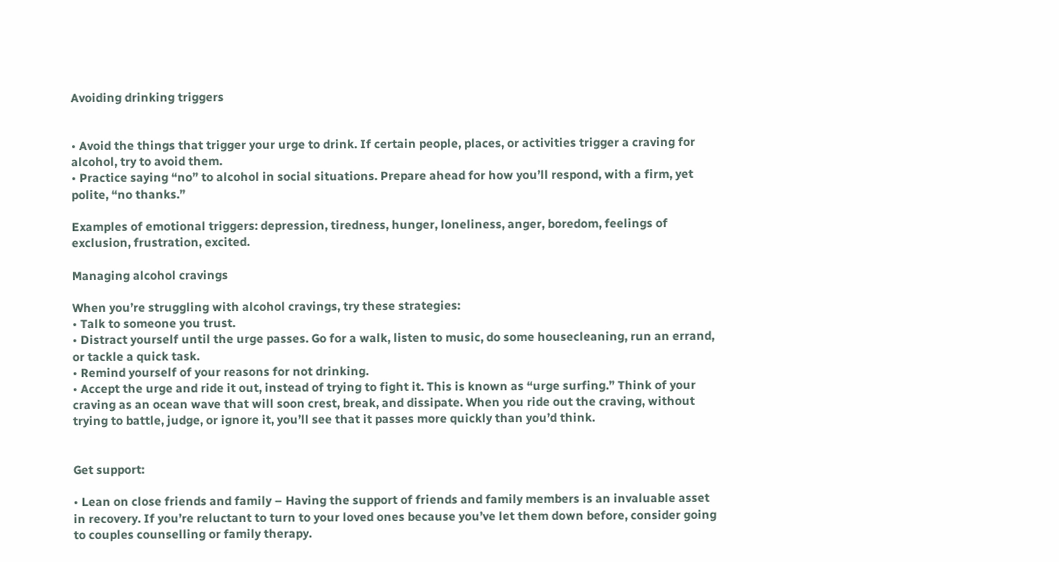Avoiding drinking triggers


• Avoid the things that trigger your urge to drink. If certain people, places, or activities trigger a craving for alcohol, try to avoid them.
• Practice saying “no” to alcohol in social situations. Prepare ahead for how you’ll respond, with a firm, yet polite, “no thanks.”

Examples of emotional triggers: depression, tiredness, hunger, loneliness, anger, boredom, feelings of exclusion, frustration, excited.

Managing alcohol cravings

When you’re struggling with alcohol cravings, try these strategies:
• Talk to someone you trust.
• Distract yourself until the urge passes. Go for a walk, listen to music, do some housecleaning, run an errand, or tackle a quick task.
• Remind yourself of your reasons for not drinking.
• Accept the urge and ride it out, instead of trying to fight it. This is known as “urge surfing.” Think of your craving as an ocean wave that will soon crest, break, and dissipate. When you ride out the craving, without trying to battle, judge, or ignore it, you’ll see that it passes more quickly than you’d think.


Get support:

• Lean on close friends and family – Having the support of friends and family members is an invaluable asset in recovery. If you’re reluctant to turn to your loved ones because you’ve let them down before, consider going to couples counselling or family therapy.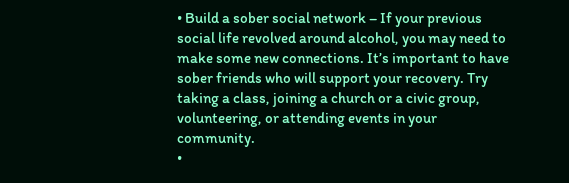• Build a sober social network – If your previous social life revolved around alcohol, you may need to make some new connections. It’s important to have sober friends who will support your recovery. Try taking a class, joining a church or a civic group, volunteering, or attending events in your community.
•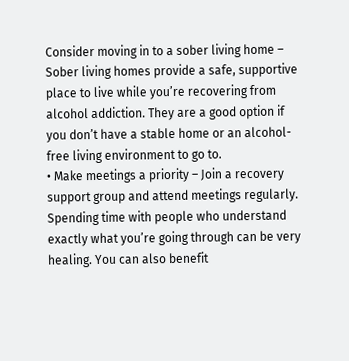Consider moving in to a sober living home – Sober living homes provide a safe, supportive place to live while you’re recovering from alcohol addiction. They are a good option if you don’t have a stable home or an alcohol-free living environment to go to.
• Make meetings a priority – Join a recovery support group and attend meetings regularly. Spending time with people who understand exactly what you’re going through can be very healing. You can also benefit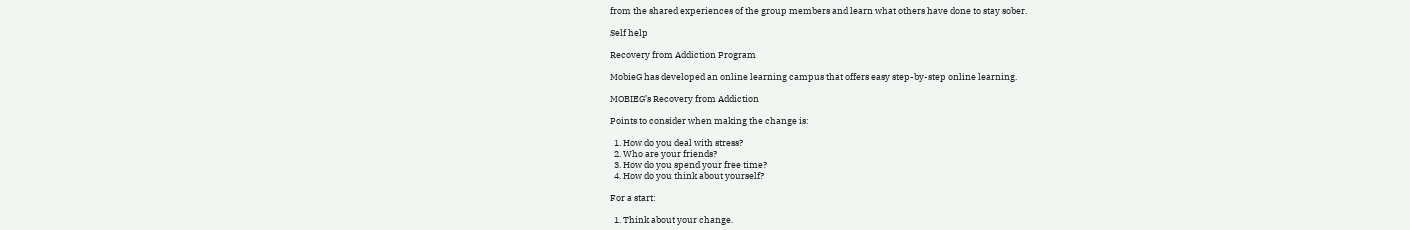from the shared experiences of the group members and learn what others have done to stay sober.

Self help

Recovery from Addiction Program

MobieG has developed an online learning campus that offers easy step-by-step online learning.

MOBIEG’s Recovery from Addiction

Points to consider when making the change is:

  1. How do you deal with stress?
  2. Who are your friends?
  3. How do you spend your free time?
  4. How do you think about yourself?

For a start:

  1. Think about your change.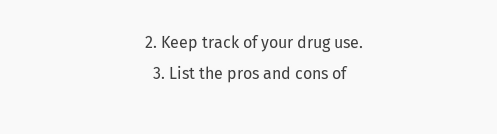2. Keep track of your drug use.
  3. List the pros and cons of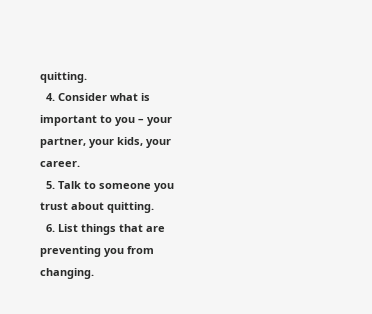quitting.
  4. Consider what is important to you – your partner, your kids, your career.
  5. Talk to someone you trust about quitting.
  6. List things that are preventing you from changing.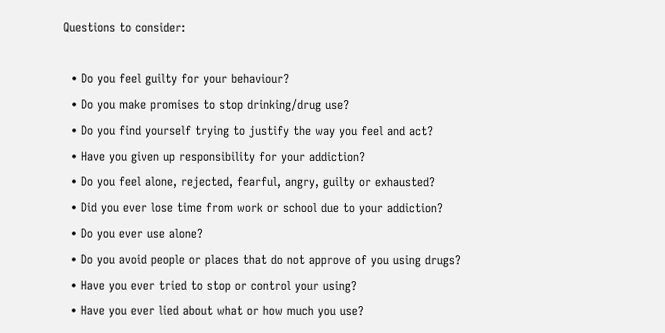Questions to consider:

  • Do you feel guilty for your behaviour?
  • Do you make promises to stop drinking/drug use?
  • Do you find yourself trying to justify the way you feel and act?
  • Have you given up responsibility for your addiction?
  • Do you feel alone, rejected, fearful, angry, guilty or exhausted?
  • Did you ever lose time from work or school due to your addiction?
  • Do you ever use alone?
  • Do you avoid people or places that do not approve of you using drugs?
  • Have you ever tried to stop or control your using?
  • Have you ever lied about what or how much you use?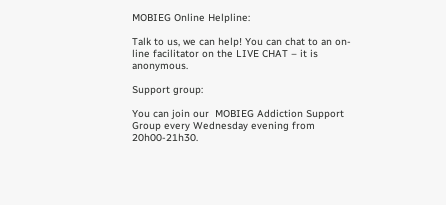MOBIEG Online Helpline:

Talk to us, we can help! You can chat to an on-line facilitator on the LIVE CHAT – it is anonymous.

Support group:

You can join our  MOBIEG Addiction Support Group every Wednesday evening from 20h00-21h30.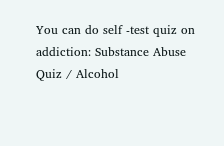You can do self -test quiz on addiction: Substance Abuse Quiz / Alcohol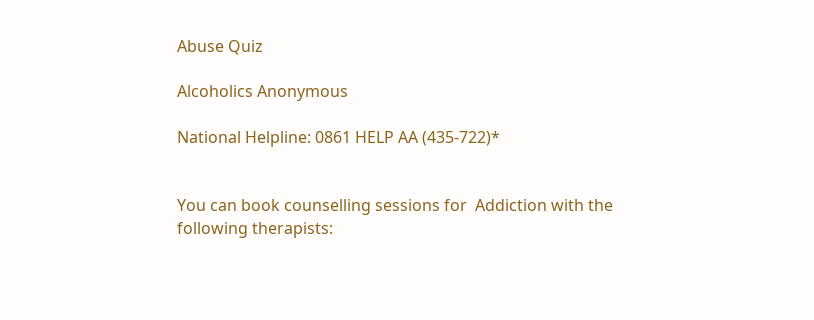Abuse Quiz

Alcoholics Anonymous

National Helpline: 0861 HELP AA (435-722)*


You can book counselling sessions for  Addiction with the following therapists: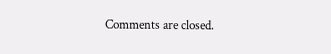Comments are closed.